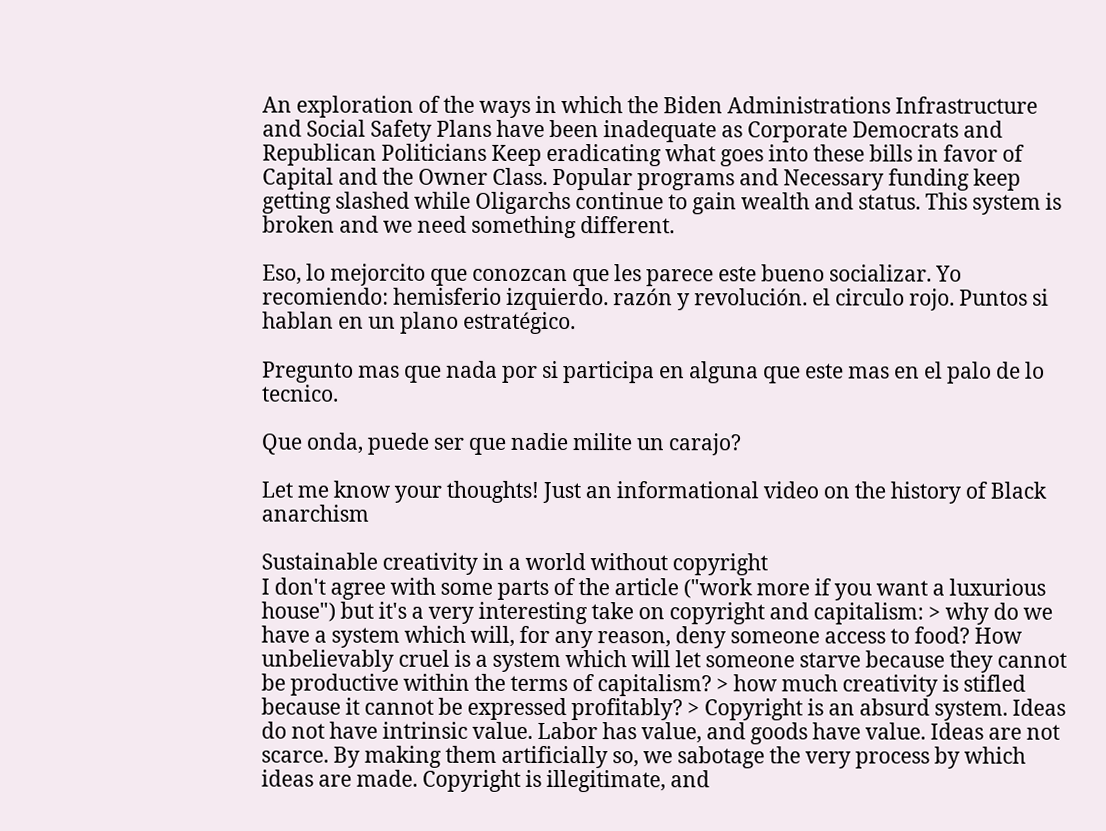An exploration of the ways in which the Biden Administrations Infrastructure and Social Safety Plans have been inadequate as Corporate Democrats and Republican Politicians Keep eradicating what goes into these bills in favor of Capital and the Owner Class. Popular programs and Necessary funding keep getting slashed while Oligarchs continue to gain wealth and status. This system is broken and we need something different.

Eso, lo mejorcito que conozcan que les parece este bueno socializar. Yo recomiendo: hemisferio izquierdo. razón y revolución. el circulo rojo. Puntos si hablan en un plano estratégico.

Pregunto mas que nada por si participa en alguna que este mas en el palo de lo tecnico.

Que onda, puede ser que nadie milite un carajo?

Let me know your thoughts! Just an informational video on the history of Black anarchism

Sustainable creativity in a world without copyright
I don't agree with some parts of the article ("work more if you want a luxurious house") but it's a very interesting take on copyright and capitalism: > why do we have a system which will, for any reason, deny someone access to food? How unbelievably cruel is a system which will let someone starve because they cannot be productive within the terms of capitalism? > how much creativity is stifled because it cannot be expressed profitably? > Copyright is an absurd system. Ideas do not have intrinsic value. Labor has value, and goods have value. Ideas are not scarce. By making them artificially so, we sabotage the very process by which ideas are made. Copyright is illegitimate, and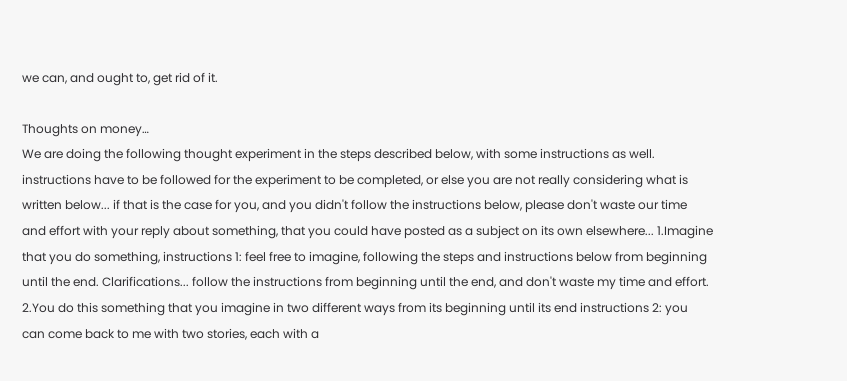we can, and ought to, get rid of it.

Thoughts on money…
We are doing the following thought experiment in the steps described below, with some instructions as well. instructions have to be followed for the experiment to be completed, or else you are not really considering what is written below... if that is the case for you, and you didn't follow the instructions below, please don't waste our time and effort with your reply about something, that you could have posted as a subject on its own elsewhere... 1.Imagine that you do something, instructions 1: feel free to imagine, following the steps and instructions below from beginning until the end. Clarifications... follow the instructions from beginning until the end, and don't waste my time and effort. 2.You do this something that you imagine in two different ways from its beginning until its end instructions 2: you can come back to me with two stories, each with a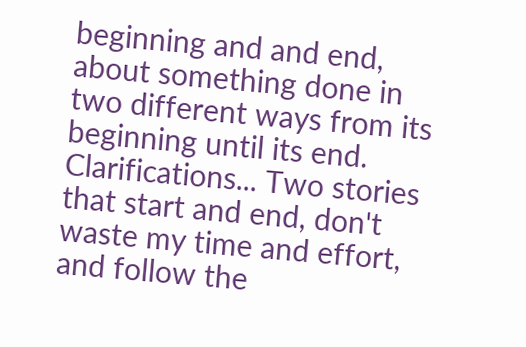beginning and and end, about something done in two different ways from its beginning until its end. Clarifications... Two stories that start and end, don't waste my time and effort, and follow the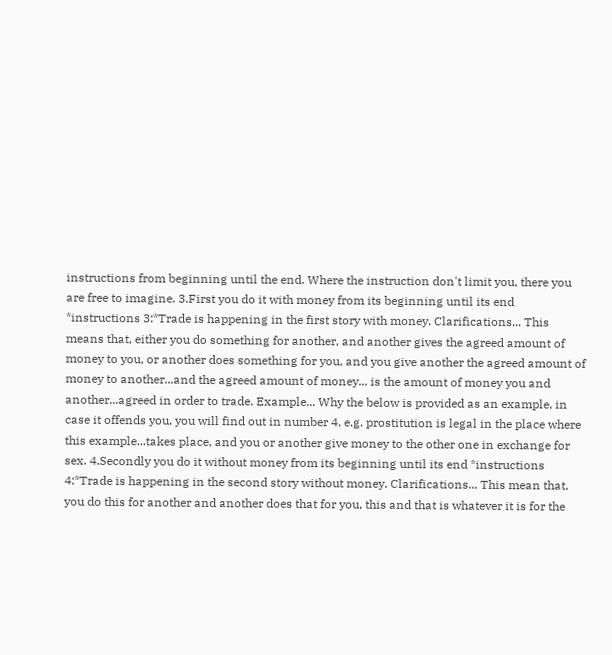instructions from beginning until the end. Where the instruction don't limit you, there you are free to imagine. 3.First you do it with money from its beginning until its end *instructions 3:*Trade is happening in the first story with money. Clarifications... This means that, either you do something for another, and another gives the agreed amount of money to you, or another does something for you, and you give another the agreed amount of money to another...and the agreed amount of money... is the amount of money you and another...agreed in order to trade. Example... Why the below is provided as an example, in case it offends you, you will find out in number 4. e.g. prostitution is legal in the place where this example...takes place, and you or another give money to the other one in exchange for sex. 4.Secondly you do it without money from its beginning until its end *instructions 4:*Trade is happening in the second story without money. Clarifications... This mean that, you do this for another and another does that for you, this and that is whatever it is for the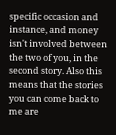specific occasion and instance, and money isn't involved between the two of you, in the second story. Also this means that the stories you can come back to me are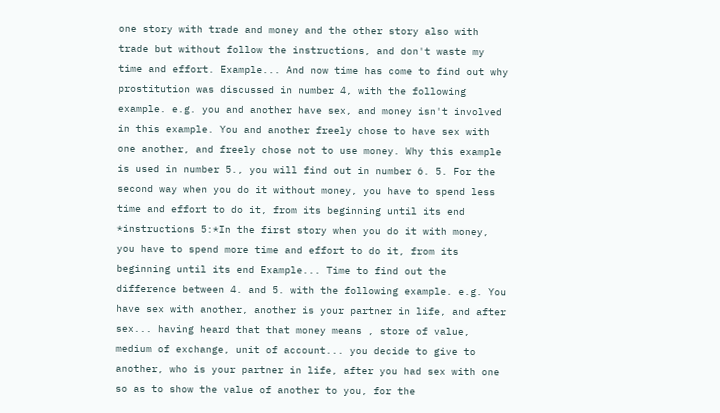one story with trade and money and the other story also with trade but without follow the instructions, and don't waste my time and effort. Example... And now time has come to find out why prostitution was discussed in number 4, with the following example. e.g. you and another have sex, and money isn't involved in this example. You and another freely chose to have sex with one another, and freely chose not to use money. Why this example is used in number 5., you will find out in number 6. 5. For the second way when you do it without money, you have to spend less time and effort to do it, from its beginning until its end *instructions 5:*In the first story when you do it with money, you have to spend more time and effort to do it, from its beginning until its end Example... Time to find out the difference between 4. and 5. with the following example. e.g. You have sex with another, another is your partner in life, and after sex... having heard that that money means , store of value, medium of exchange, unit of account... you decide to give to another, who is your partner in life, after you had sex with one so as to show the value of another to you, for the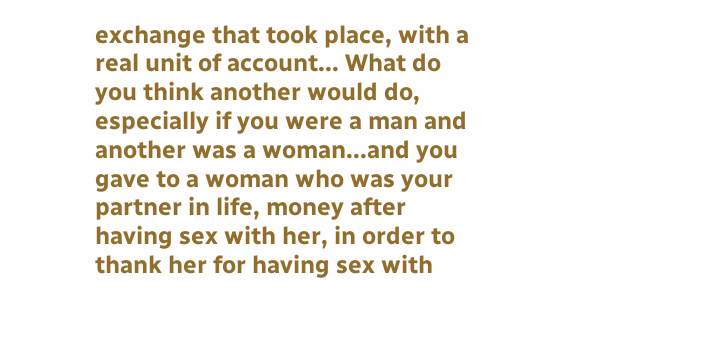exchange that took place, with a real unit of account... What do you think another would do, especially if you were a man and another was a woman...and you gave to a woman who was your partner in life, money after having sex with her, in order to thank her for having sex with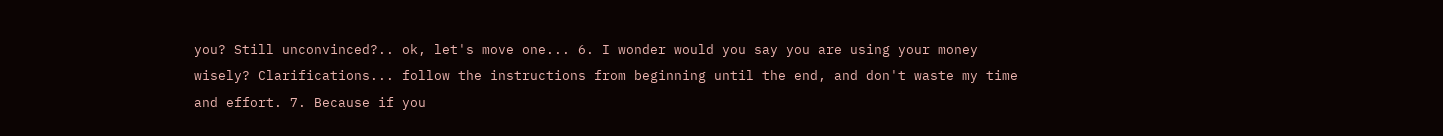you? Still unconvinced?.. ok, let's move one... 6. I wonder would you say you are using your money wisely? Clarifications... follow the instructions from beginning until the end, and don't waste my time and effort. 7. Because if you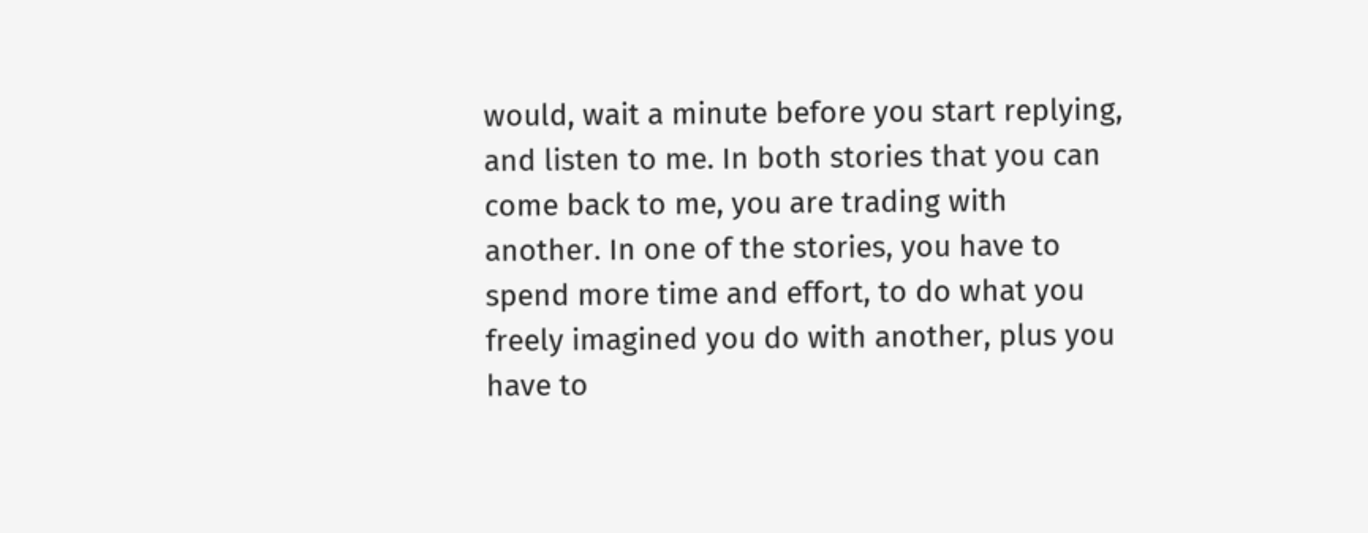would, wait a minute before you start replying, and listen to me. In both stories that you can come back to me, you are trading with another. In one of the stories, you have to spend more time and effort, to do what you freely imagined you do with another, plus you have to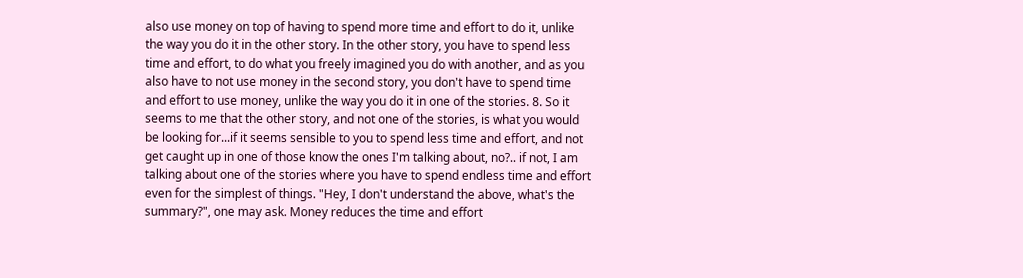also use money on top of having to spend more time and effort to do it, unlike the way you do it in the other story. In the other story, you have to spend less time and effort, to do what you freely imagined you do with another, and as you also have to not use money in the second story, you don't have to spend time and effort to use money, unlike the way you do it in one of the stories. 8. So it seems to me that the other story, and not one of the stories, is what you would be looking for...if it seems sensible to you to spend less time and effort, and not get caught up in one of those know the ones I'm talking about, no?.. if not, I am talking about one of the stories where you have to spend endless time and effort even for the simplest of things. "Hey, I don't understand the above, what's the summary?", one may ask. Money reduces the time and effort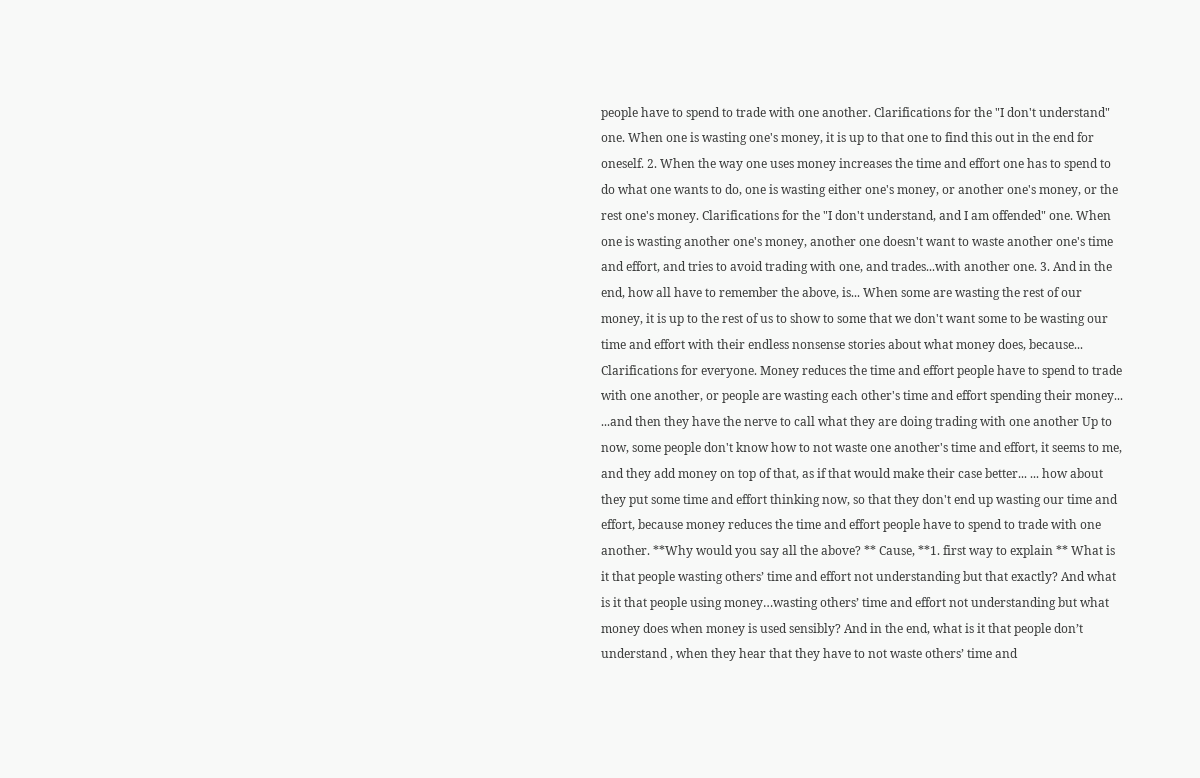people have to spend to trade with one another. Clarifications for the "I don't understand" one. When one is wasting one's money, it is up to that one to find this out in the end for oneself. 2. When the way one uses money increases the time and effort one has to spend to do what one wants to do, one is wasting either one's money, or another one's money, or the rest one's money. Clarifications for the "I don't understand, and I am offended" one. When one is wasting another one's money, another one doesn't want to waste another one's time and effort, and tries to avoid trading with one, and trades...with another one. 3. And in the end, how all have to remember the above, is... When some are wasting the rest of our money, it is up to the rest of us to show to some that we don't want some to be wasting our time and effort with their endless nonsense stories about what money does, because... Clarifications for everyone. Money reduces the time and effort people have to spend to trade with one another, or people are wasting each other's time and effort spending their money... ...and then they have the nerve to call what they are doing trading with one another Up to now, some people don't know how to not waste one another's time and effort, it seems to me, and they add money on top of that, as if that would make their case better... ... how about they put some time and effort thinking now, so that they don't end up wasting our time and effort, because money reduces the time and effort people have to spend to trade with one another. **Why would you say all the above? ** Cause, **1. first way to explain ** What is it that people wasting others’ time and effort not understanding but that exactly? And what is it that people using money…wasting others’ time and effort not understanding but what money does when money is used sensibly? And in the end, what is it that people don’t understand , when they hear that they have to not waste others’ time and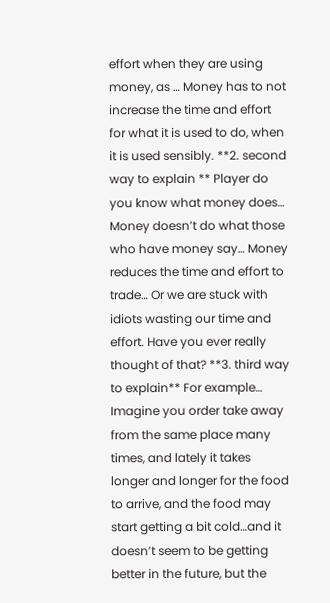effort when they are using money, as … Money has to not increase the time and effort for what it is used to do, when it is used sensibly. **2. second way to explain ** Player do you know what money does… Money doesn’t do what those who have money say… Money reduces the time and effort to trade… Or we are stuck with idiots wasting our time and effort. Have you ever really thought of that? **3. third way to explain** For example… Imagine you order take away from the same place many times, and lately it takes longer and longer for the food to arrive, and the food may start getting a bit cold…and it doesn’t seem to be getting better in the future, but the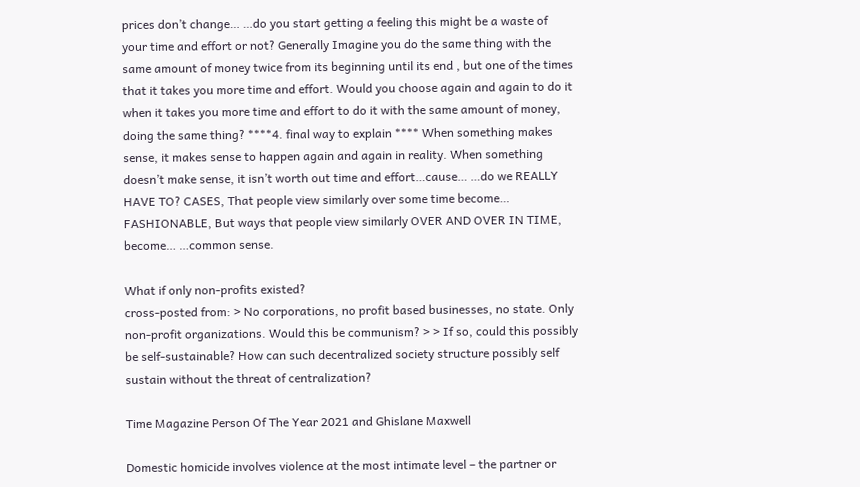prices don’t change… …do you start getting a feeling this might be a waste of your time and effort or not? Generally Imagine you do the same thing with the same amount of money twice from its beginning until its end , but one of the times that it takes you more time and effort. Would you choose again and again to do it when it takes you more time and effort to do it with the same amount of money, doing the same thing? ****4. final way to explain **** When something makes sense, it makes sense to happen again and again in reality. When something doesn’t make sense, it isn’t worth out time and effort…cause… …do we REALLY HAVE TO? CASES, That people view similarly over some time become… FASHIONABLE, But ways that people view similarly OVER AND OVER IN TIME, become… …common sense.

What if only non-profits existed?
cross-posted from: > No corporations, no profit based businesses, no state. Only non-profit organizations. Would this be communism? > > If so, could this possibly be self-sustainable? How can such decentralized society structure possibly self sustain without the threat of centralization?

Time Magazine Person Of The Year 2021 and Ghislane Maxwell

Domestic homicide involves violence at the most intimate level – the partner or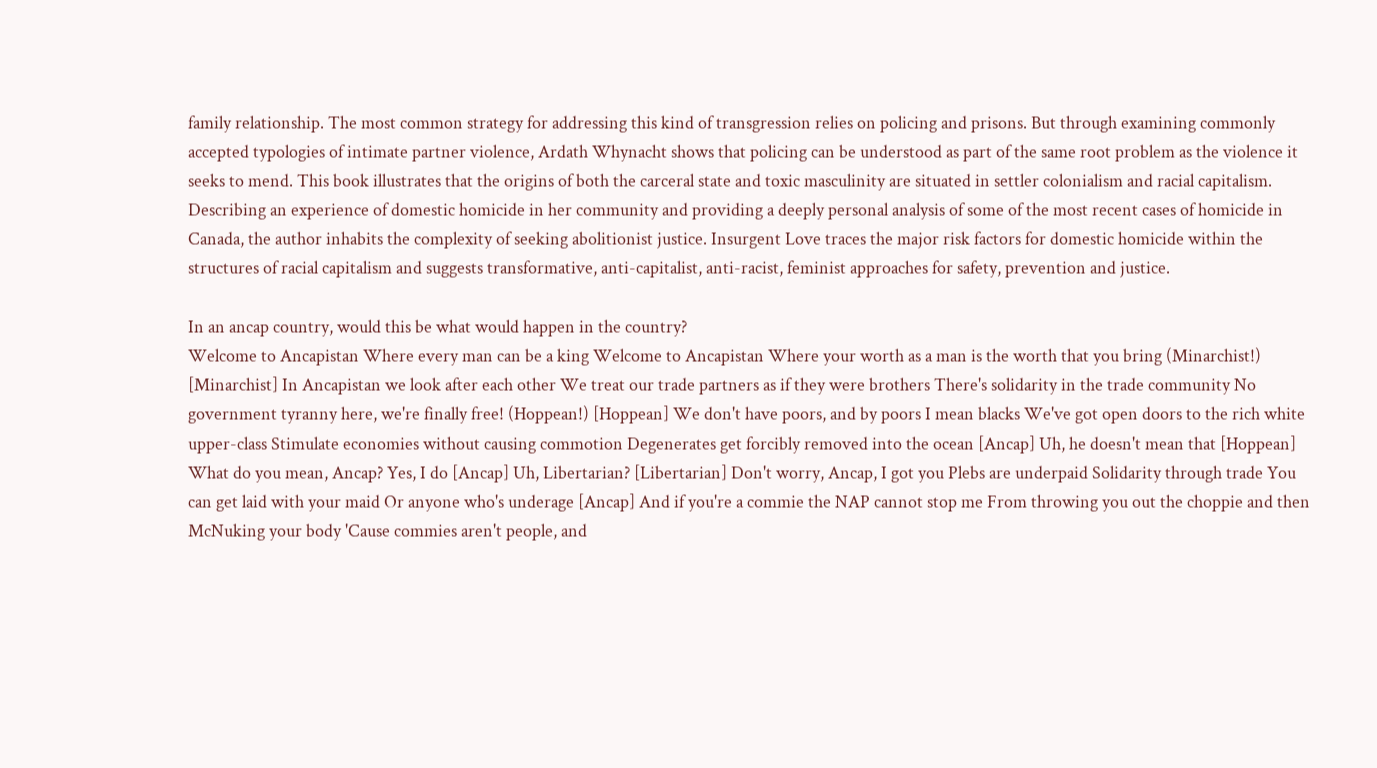family relationship. The most common strategy for addressing this kind of transgression relies on policing and prisons. But through examining commonly accepted typologies of intimate partner violence, Ardath Whynacht shows that policing can be understood as part of the same root problem as the violence it seeks to mend. This book illustrates that the origins of both the carceral state and toxic masculinity are situated in settler colonialism and racial capitalism. Describing an experience of domestic homicide in her community and providing a deeply personal analysis of some of the most recent cases of homicide in Canada, the author inhabits the complexity of seeking abolitionist justice. Insurgent Love traces the major risk factors for domestic homicide within the structures of racial capitalism and suggests transformative, anti-capitalist, anti-racist, feminist approaches for safety, prevention and justice.

In an ancap country, would this be what would happen in the country?
Welcome to Ancapistan Where every man can be a king Welcome to Ancapistan Where your worth as a man is the worth that you bring (Minarchist!) [Minarchist] In Ancapistan we look after each other We treat our trade partners as if they were brothers There's solidarity in the trade community No government tyranny here, we're finally free! (Hoppean!) [Hoppean] We don't have poors, and by poors I mean blacks We've got open doors to the rich white upper-class Stimulate economies without causing commotion Degenerates get forcibly removed into the ocean [Ancap] Uh, he doesn't mean that [Hoppean] What do you mean, Ancap? Yes, I do [Ancap] Uh, Libertarian? [Libertarian] Don't worry, Ancap, I got you Plebs are underpaid Solidarity through trade You can get laid with your maid Or anyone who's underage [Ancap] And if you're a commie the NAP cannot stop me From throwing you out the choppie and then McNuking your body 'Cause commies aren't people, and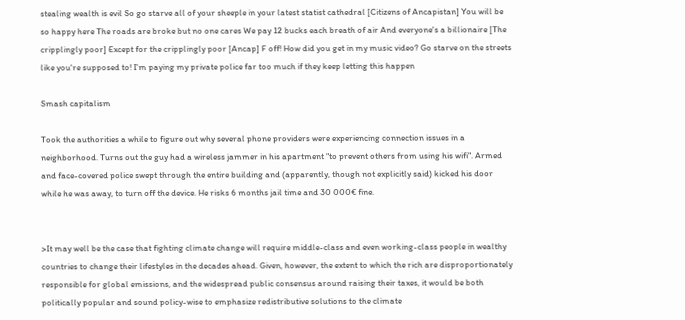stealing wealth is evil So go starve all of your sheeple in your latest statist cathedral [Citizens of Ancapistan] You will be so happy here The roads are broke but no one cares We pay 12 bucks each breath of air And everyone's a billionaire [The cripplingly poor] Except for the cripplingly poor [Ancap] F off! How did you get in my music video? Go starve on the streets like you're supposed to! I'm paying my private police far too much if they keep letting this happen

Smash capitalism

Took the authorities a while to figure out why several phone providers were experiencing connection issues in a neighborhood. Turns out the guy had a wireless jammer in his apartment "to prevent others from using his wifi". Armed and face-covered police swept through the entire building and (apparently, though not explicitly said) kicked his door while he was away, to turn off the device. He risks 6 months jail time and 30 000€ fine.


>It may well be the case that fighting climate change will require middle-class and even working-class people in wealthy countries to change their lifestyles in the decades ahead. Given, however, the extent to which the rich are disproportionately responsible for global emissions, and the widespread public consensus around raising their taxes, it would be both politically popular and sound policy-wise to emphasize redistributive solutions to the climate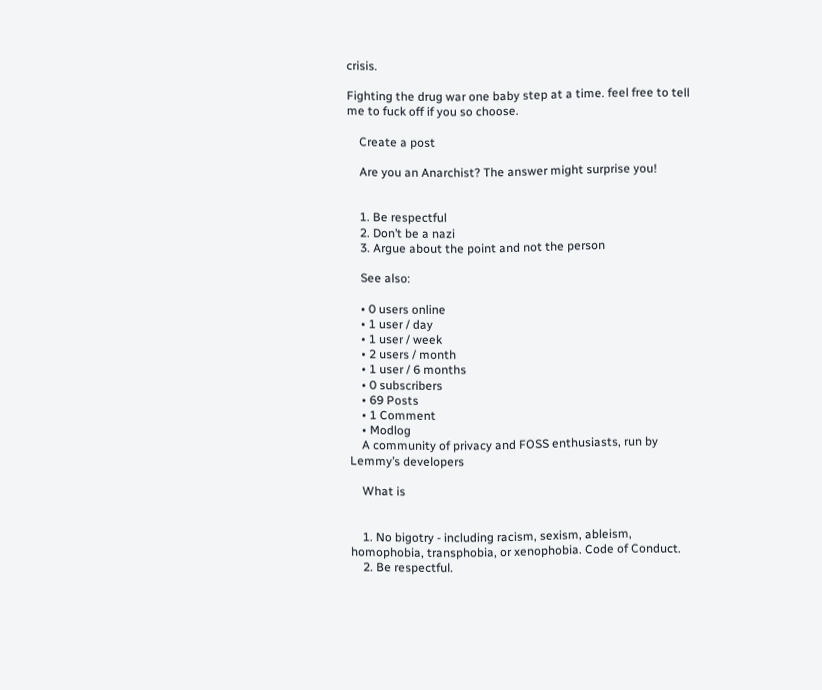crisis.

Fighting the drug war one baby step at a time. feel free to tell me to fuck off if you so choose.

    Create a post

    Are you an Anarchist? The answer might surprise you!


    1. Be respectful
    2. Don’t be a nazi
    3. Argue about the point and not the person

    See also:

    • 0 users online
    • 1 user / day
    • 1 user / week
    • 2 users / month
    • 1 user / 6 months
    • 0 subscribers
    • 69 Posts
    • 1 Comment
    • Modlog
    A community of privacy and FOSS enthusiasts, run by Lemmy’s developers

    What is


    1. No bigotry - including racism, sexism, ableism, homophobia, transphobia, or xenophobia. Code of Conduct.
    2. Be respectful.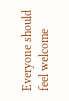Everyone should feel welcome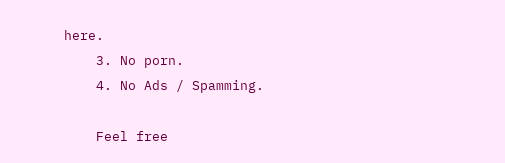here.
    3. No porn.
    4. No Ads / Spamming.

    Feel free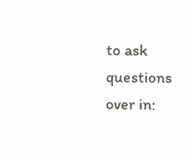to ask questions over in: